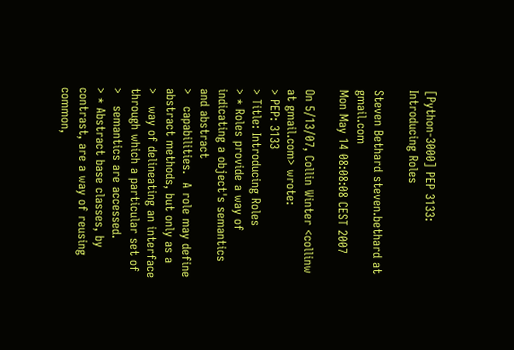[Python-3000] PEP 3133: Introducing Roles

Steven Bethard steven.bethard at gmail.com
Mon May 14 08:08:08 CEST 2007

On 5/13/07, Collin Winter <collinw at gmail.com> wrote:
> PEP: 3133
> Title: Introducing Roles
> * Roles provide a way of indicating a object's semantics and abstract
>   capabilities.  A role may define abstract methods, but only as a
>   way of delineating an interface through which a particular set of
>   semantics are accessed.
> * Abstract base classes, by contrast, are a way of reusing common,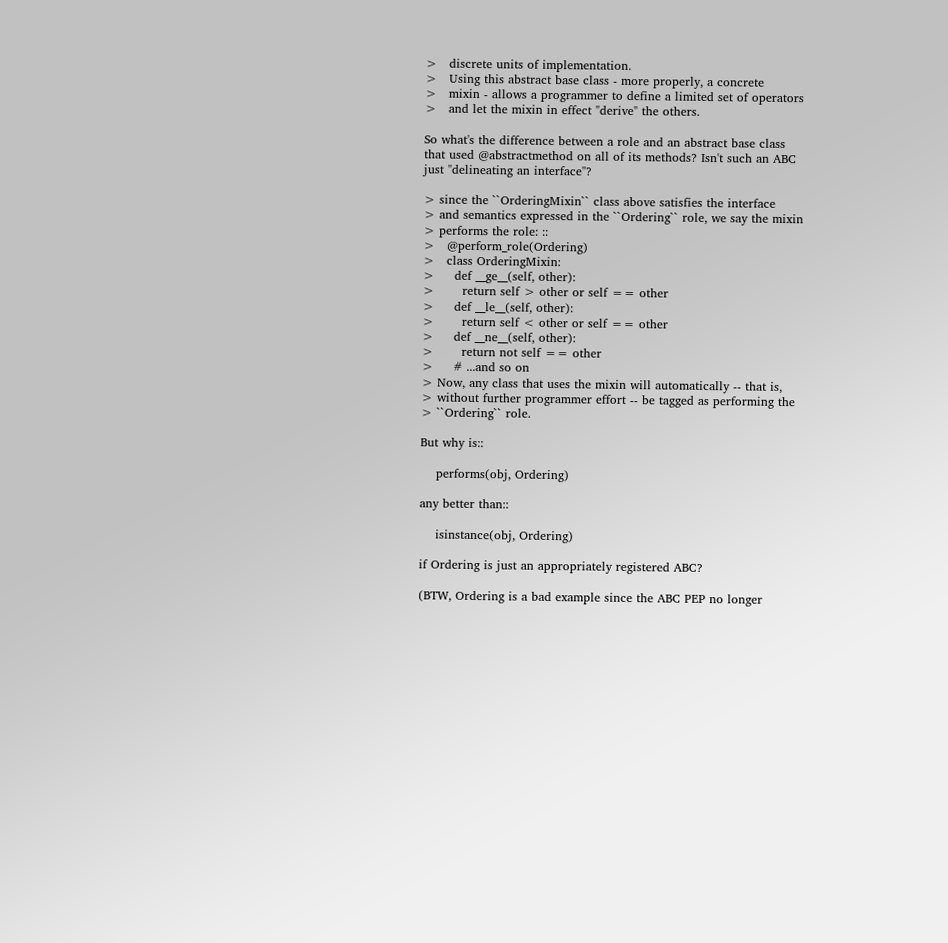>   discrete units of implementation.
>   Using this abstract base class - more properly, a concrete
>   mixin - allows a programmer to define a limited set of operators
>   and let the mixin in effect "derive" the others.

So what's the difference between a role and an abstract base class
that used @abstractmethod on all of its methods? Isn't such an ABC
just "delineating an interface"?

> since the ``OrderingMixin`` class above satisfies the interface
> and semantics expressed in the ``Ordering`` role, we say the mixin
> performs the role: ::
>   @perform_role(Ordering)
>   class OrderingMixin:
>     def __ge__(self, other):
>       return self > other or self == other
>     def __le__(self, other):
>       return self < other or self == other
>     def __ne__(self, other):
>       return not self == other
>     # ...and so on
> Now, any class that uses the mixin will automatically -- that is,
> without further programmer effort -- be tagged as performing the
> ``Ordering`` role.

But why is::

    performs(obj, Ordering)

any better than::

    isinstance(obj, Ordering)

if Ordering is just an appropriately registered ABC?

(BTW, Ordering is a bad example since the ABC PEP no longer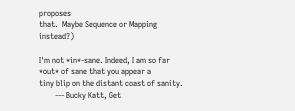proposes
that.  Maybe Sequence or Mapping instead?)

I'm not *in*-sane. Indeed, I am so far *out* of sane that you appear a
tiny blip on the distant coast of sanity.
        --- Bucky Katt, Get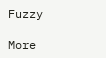Fuzzy

More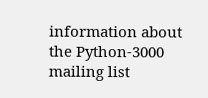information about the Python-3000 mailing list